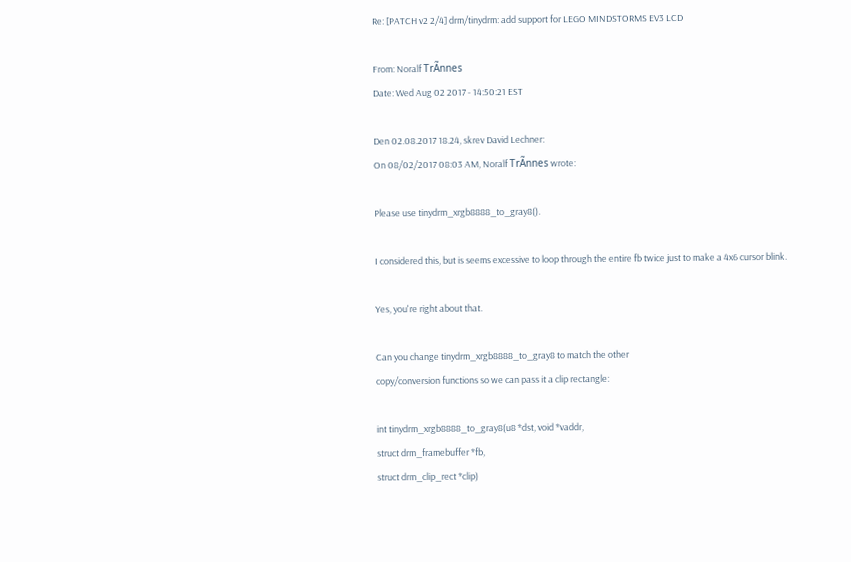Re: [PATCH v2 2/4] drm/tinydrm: add support for LEGO MINDSTORMS EV3 LCD

From: Noralf TrÃnnes
Date: Wed Aug 02 2017 - 14:50:21 EST

Den 02.08.2017 18.24, skrev David Lechner:
On 08/02/2017 08:03 AM, Noralf TrÃnnes wrote:

Please use tinydrm_xrgb8888_to_gray8().

I considered this, but is seems excessive to loop through the entire fb twice just to make a 4x6 cursor blink.

Yes, you're right about that.

Can you change tinydrm_xrgb8888_to_gray8 to match the other
copy/conversion functions so we can pass it a clip rectangle:

int tinydrm_xrgb8888_to_gray8(u8 *dst, void *vaddr,
struct drm_framebuffer *fb,
struct drm_clip_rect *clip)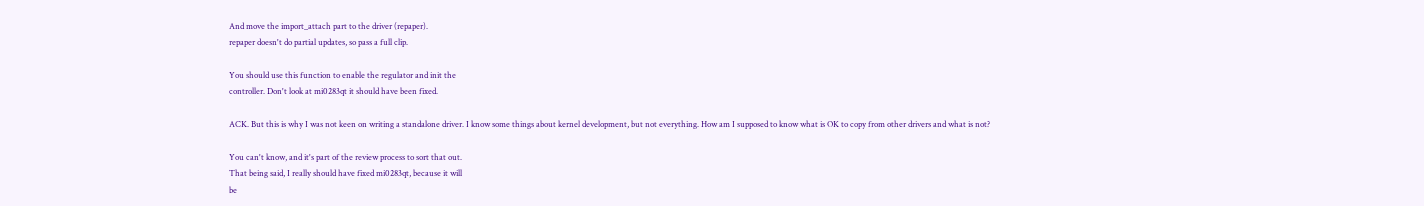And move the import_attach part to the driver (repaper).
repaper doesn't do partial updates, so pass a full clip.

You should use this function to enable the regulator and init the
controller. Don't look at mi0283qt it should have been fixed.

ACK. But this is why I was not keen on writing a standalone driver. I know some things about kernel development, but not everything. How am I supposed to know what is OK to copy from other drivers and what is not?

You can't know, and it's part of the review process to sort that out.
That being said, I really should have fixed mi0283qt, because it will
be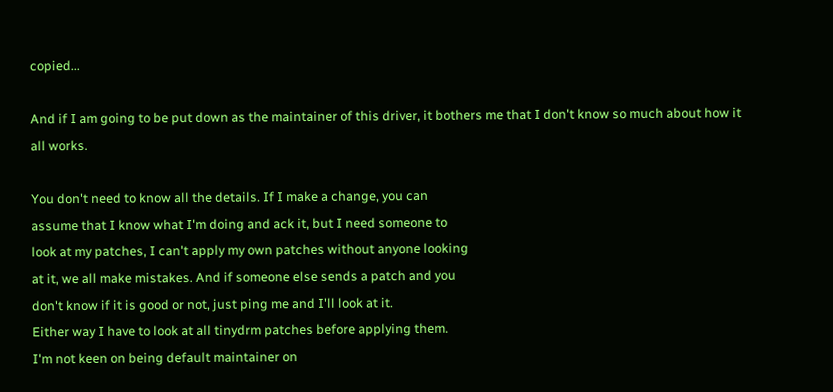copied...

And if I am going to be put down as the maintainer of this driver, it bothers me that I don't know so much about how it all works.

You don't need to know all the details. If I make a change, you can
assume that I know what I'm doing and ack it, but I need someone to
look at my patches, I can't apply my own patches without anyone looking
at it, we all make mistakes. And if someone else sends a patch and you
don't know if it is good or not, just ping me and I'll look at it.
Either way I have to look at all tinydrm patches before applying them.
I'm not keen on being default maintainer on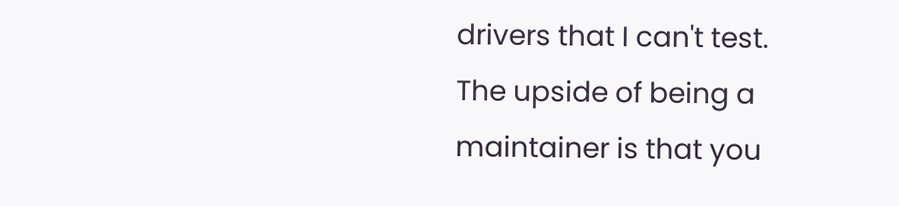drivers that I can't test.
The upside of being a maintainer is that you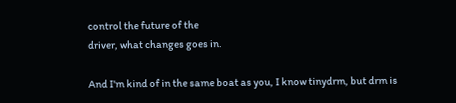control the future of the
driver, what changes goes in.

And I'm kind of in the same boat as you, I know tinydrm, but drm is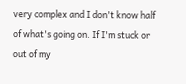very complex and I don't know half of what's going on. If I'm stuck or
out of my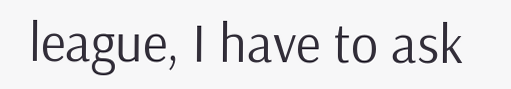league, I have to ask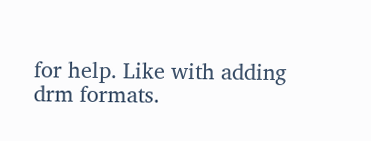for help. Like with adding drm formats.